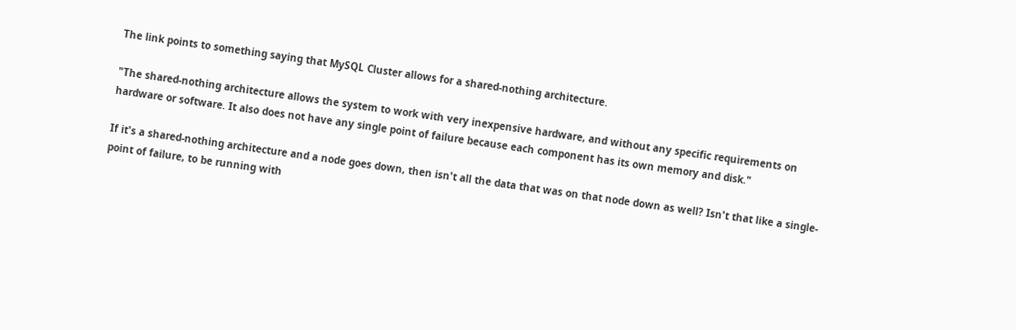The link points to something saying that MySQL Cluster allows for a shared-nothing architecture.

"The shared-nothing architecture allows the system to work with very inexpensive hardware, and without any specific requirements on hardware or software. It also does not have any single point of failure because each component has its own memory and disk."

If it's a shared-nothing architecture and a node goes down, then isn't all the data that was on that node down as well? Isn't that like a single-point of failure, to be running with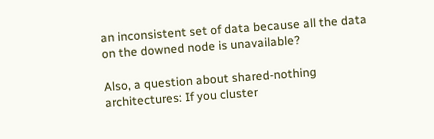an inconsistent set of data because all the data on the downed node is unavailable?

Also, a question about shared-nothing architectures: If you cluster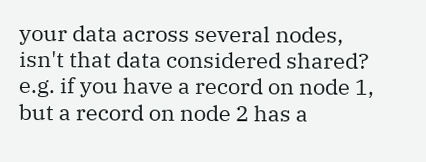your data across several nodes, isn't that data considered shared? e.g. if you have a record on node 1, but a record on node 2 has a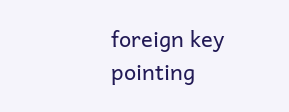foreign key pointing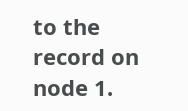to the record on node 1.